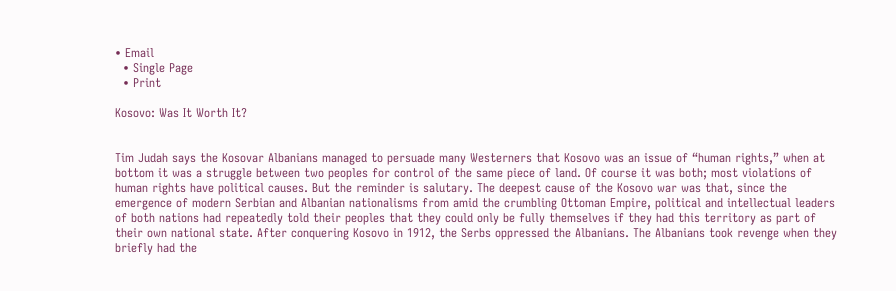• Email
  • Single Page
  • Print

Kosovo: Was It Worth It?


Tim Judah says the Kosovar Albanians managed to persuade many Westerners that Kosovo was an issue of “human rights,” when at bottom it was a struggle between two peoples for control of the same piece of land. Of course it was both; most violations of human rights have political causes. But the reminder is salutary. The deepest cause of the Kosovo war was that, since the emergence of modern Serbian and Albanian nationalisms from amid the crumbling Ottoman Empire, political and intellectual leaders of both nations had repeatedly told their peoples that they could only be fully themselves if they had this territory as part of their own national state. After conquering Kosovo in 1912, the Serbs oppressed the Albanians. The Albanians took revenge when they briefly had the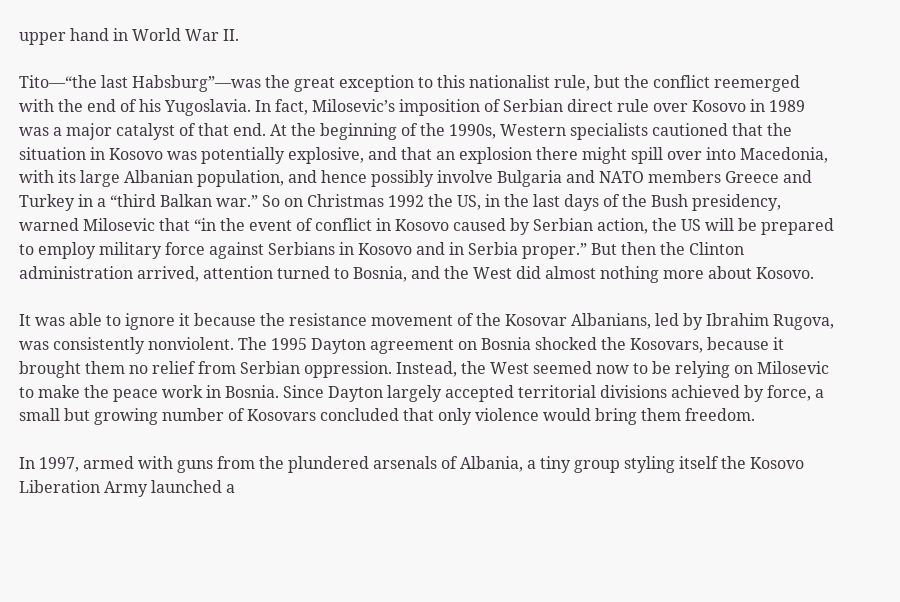upper hand in World War II.

Tito—“the last Habsburg”—was the great exception to this nationalist rule, but the conflict reemerged with the end of his Yugoslavia. In fact, Milosevic’s imposition of Serbian direct rule over Kosovo in 1989 was a major catalyst of that end. At the beginning of the 1990s, Western specialists cautioned that the situation in Kosovo was potentially explosive, and that an explosion there might spill over into Macedonia, with its large Albanian population, and hence possibly involve Bulgaria and NATO members Greece and Turkey in a “third Balkan war.” So on Christmas 1992 the US, in the last days of the Bush presidency, warned Milosevic that “in the event of conflict in Kosovo caused by Serbian action, the US will be prepared to employ military force against Serbians in Kosovo and in Serbia proper.” But then the Clinton administration arrived, attention turned to Bosnia, and the West did almost nothing more about Kosovo.

It was able to ignore it because the resistance movement of the Kosovar Albanians, led by Ibrahim Rugova, was consistently nonviolent. The 1995 Dayton agreement on Bosnia shocked the Kosovars, because it brought them no relief from Serbian oppression. Instead, the West seemed now to be relying on Milosevic to make the peace work in Bosnia. Since Dayton largely accepted territorial divisions achieved by force, a small but growing number of Kosovars concluded that only violence would bring them freedom.

In 1997, armed with guns from the plundered arsenals of Albania, a tiny group styling itself the Kosovo Liberation Army launched a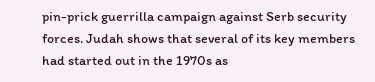pin-prick guerrilla campaign against Serb security forces. Judah shows that several of its key members had started out in the 1970s as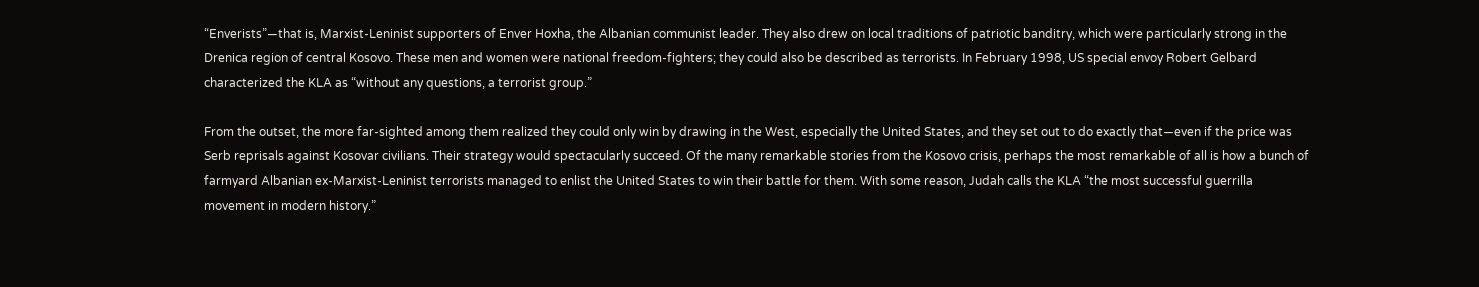“Enverists”—that is, Marxist-Leninist supporters of Enver Hoxha, the Albanian communist leader. They also drew on local traditions of patriotic banditry, which were particularly strong in the Drenica region of central Kosovo. These men and women were national freedom-fighters; they could also be described as terrorists. In February 1998, US special envoy Robert Gelbard characterized the KLA as “without any questions, a terrorist group.”

From the outset, the more far-sighted among them realized they could only win by drawing in the West, especially the United States, and they set out to do exactly that—even if the price was Serb reprisals against Kosovar civilians. Their strategy would spectacularly succeed. Of the many remarkable stories from the Kosovo crisis, perhaps the most remarkable of all is how a bunch of farmyard Albanian ex-Marxist-Leninist terrorists managed to enlist the United States to win their battle for them. With some reason, Judah calls the KLA “the most successful guerrilla movement in modern history.”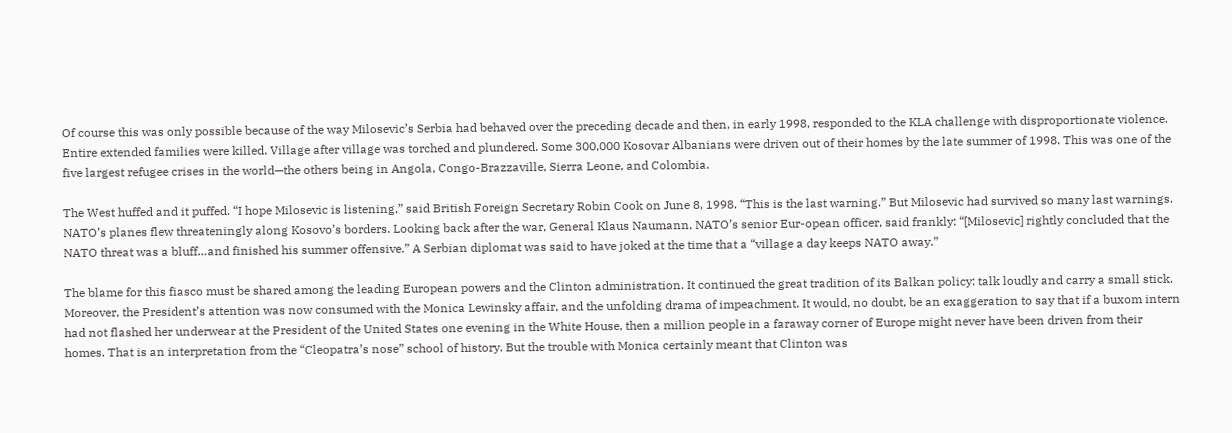Of course this was only possible because of the way Milosevic’s Serbia had behaved over the preceding decade and then, in early 1998, responded to the KLA challenge with disproportionate violence. Entire extended families were killed. Village after village was torched and plundered. Some 300,000 Kosovar Albanians were driven out of their homes by the late summer of 1998. This was one of the five largest refugee crises in the world—the others being in Angola, Congo-Brazzaville, Sierra Leone, and Colombia.

The West huffed and it puffed. “I hope Milosevic is listening,” said British Foreign Secretary Robin Cook on June 8, 1998. “This is the last warning.” But Milosevic had survived so many last warnings. NATO’s planes flew threateningly along Kosovo’s borders. Looking back after the war, General Klaus Naumann, NATO’s senior Eur-opean officer, said frankly: “[Milosevic] rightly concluded that the NATO threat was a bluff…and finished his summer offensive.” A Serbian diplomat was said to have joked at the time that a “village a day keeps NATO away.”

The blame for this fiasco must be shared among the leading European powers and the Clinton administration. It continued the great tradition of its Balkan policy: talk loudly and carry a small stick. Moreover, the President’s attention was now consumed with the Monica Lewinsky affair, and the unfolding drama of impeachment. It would, no doubt, be an exaggeration to say that if a buxom intern had not flashed her underwear at the President of the United States one evening in the White House, then a million people in a faraway corner of Europe might never have been driven from their homes. That is an interpretation from the “Cleopatra’s nose” school of history. But the trouble with Monica certainly meant that Clinton was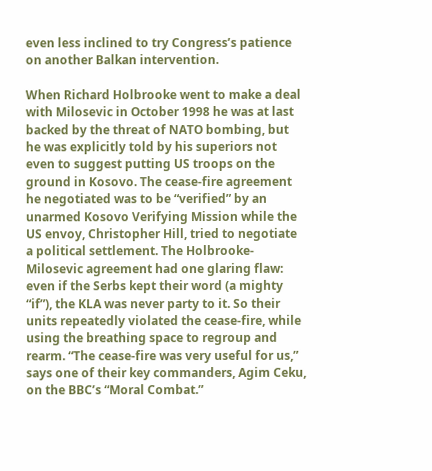even less inclined to try Congress’s patience on another Balkan intervention.

When Richard Holbrooke went to make a deal with Milosevic in October 1998 he was at last backed by the threat of NATO bombing, but he was explicitly told by his superiors not even to suggest putting US troops on the ground in Kosovo. The cease-fire agreement he negotiated was to be “verified” by an unarmed Kosovo Verifying Mission while the US envoy, Christopher Hill, tried to negotiate a political settlement. The Holbrooke-Milosevic agreement had one glaring flaw: even if the Serbs kept their word (a mighty “if”), the KLA was never party to it. So their units repeatedly violated the cease-fire, while using the breathing space to regroup and rearm. “The cease-fire was very useful for us,” says one of their key commanders, Agim Ceku, on the BBC’s “Moral Combat.”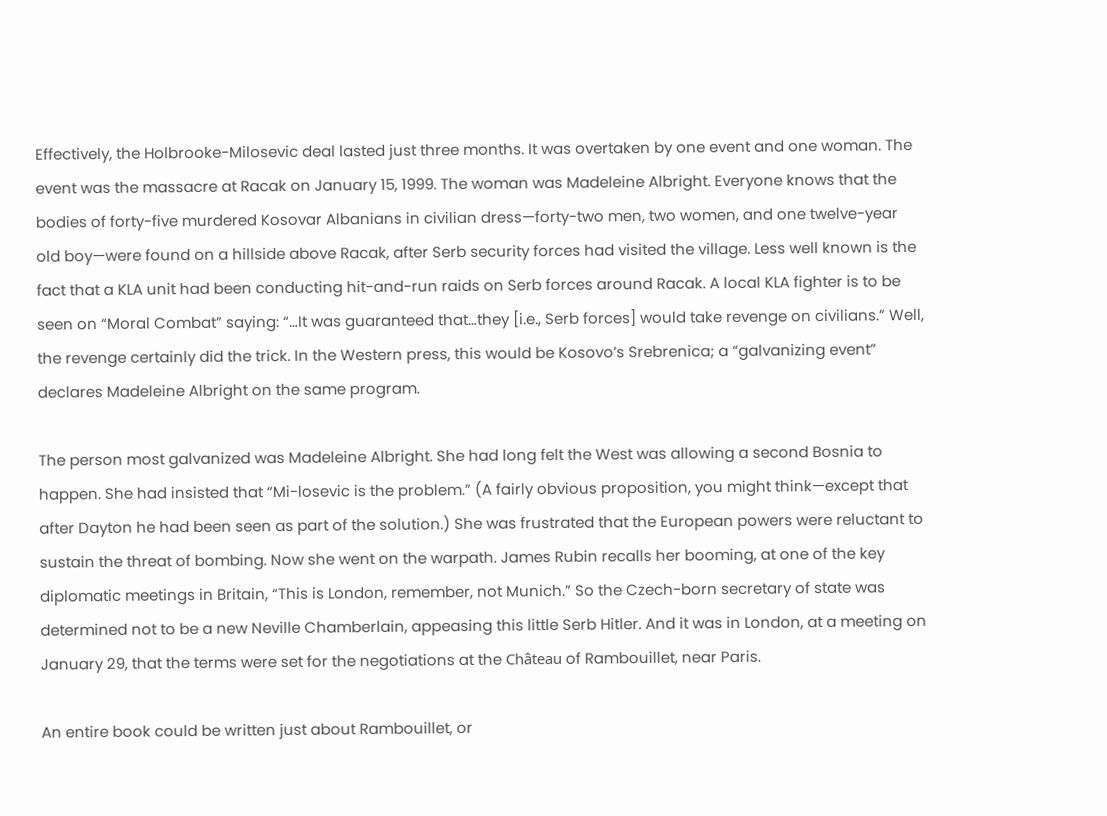Effectively, the Holbrooke-Milosevic deal lasted just three months. It was overtaken by one event and one woman. The event was the massacre at Racak on January 15, 1999. The woman was Madeleine Albright. Everyone knows that the bodies of forty-five murdered Kosovar Albanians in civilian dress—forty-two men, two women, and one twelve-year old boy—were found on a hillside above Racak, after Serb security forces had visited the village. Less well known is the fact that a KLA unit had been conducting hit-and-run raids on Serb forces around Racak. A local KLA fighter is to be seen on “Moral Combat” saying: “…It was guaranteed that…they [i.e., Serb forces] would take revenge on civilians.” Well, the revenge certainly did the trick. In the Western press, this would be Kosovo’s Srebrenica; a “galvanizing event” declares Madeleine Albright on the same program.

The person most galvanized was Madeleine Albright. She had long felt the West was allowing a second Bosnia to happen. She had insisted that “Mi-losevic is the problem.” (A fairly obvious proposition, you might think—except that after Dayton he had been seen as part of the solution.) She was frustrated that the European powers were reluctant to sustain the threat of bombing. Now she went on the warpath. James Rubin recalls her booming, at one of the key diplomatic meetings in Britain, “This is London, remember, not Munich.” So the Czech-born secretary of state was determined not to be a new Neville Chamberlain, appeasing this little Serb Hitler. And it was in London, at a meeting on January 29, that the terms were set for the negotiations at the Château of Rambouillet, near Paris.

An entire book could be written just about Rambouillet, or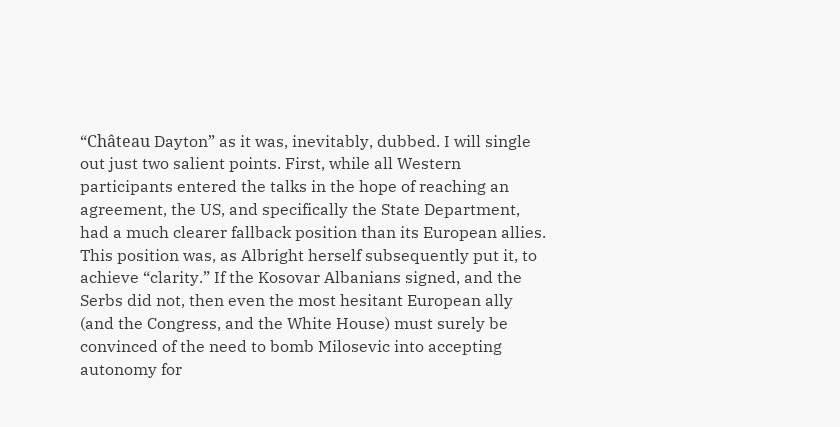“Château Dayton” as it was, inevitably, dubbed. I will single out just two salient points. First, while all Western participants entered the talks in the hope of reaching an agreement, the US, and specifically the State Department, had a much clearer fallback position than its European allies. This position was, as Albright herself subsequently put it, to achieve “clarity.” If the Kosovar Albanians signed, and the Serbs did not, then even the most hesitant European ally (and the Congress, and the White House) must surely be convinced of the need to bomb Milosevic into accepting autonomy for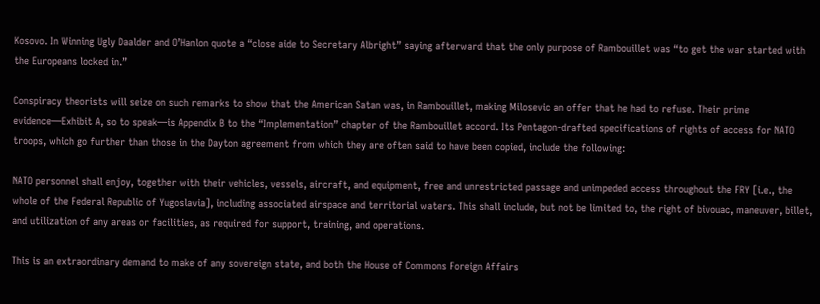Kosovo. In Winning Ugly Daalder and O’Hanlon quote a “close aide to Secretary Albright” saying afterward that the only purpose of Rambouillet was “to get the war started with the Europeans locked in.”

Conspiracy theorists will seize on such remarks to show that the American Satan was, in Rambouillet, making Milosevic an offer that he had to refuse. Their prime evidence—Exhibit A, so to speak—is Appendix B to the “Implementation” chapter of the Rambouillet accord. Its Pentagon-drafted specifications of rights of access for NATO troops, which go further than those in the Dayton agreement from which they are often said to have been copied, include the following:

NATO personnel shall enjoy, together with their vehicles, vessels, aircraft, and equipment, free and unrestricted passage and unimpeded access throughout the FRY [i.e., the whole of the Federal Republic of Yugoslavia], including associated airspace and territorial waters. This shall include, but not be limited to, the right of bivouac, maneuver, billet, and utilization of any areas or facilities, as required for support, training, and operations.

This is an extraordinary demand to make of any sovereign state, and both the House of Commons Foreign Affairs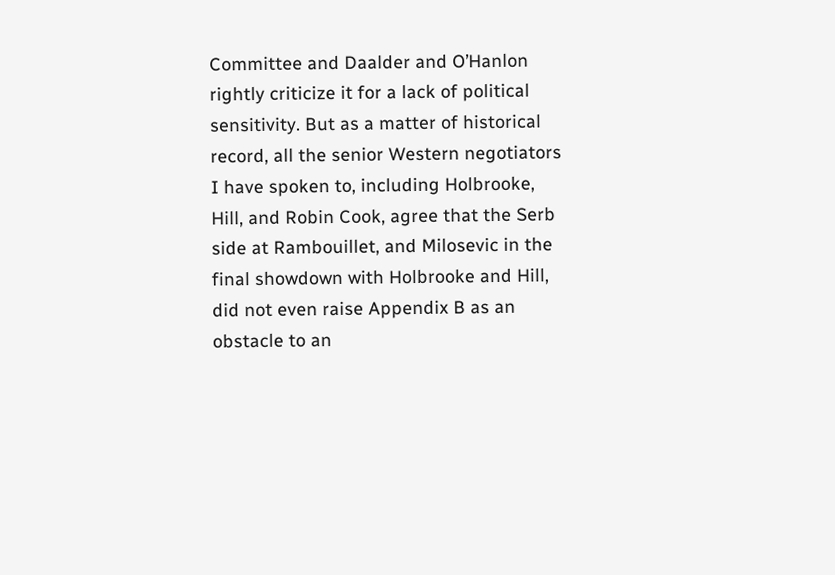Committee and Daalder and O’Hanlon rightly criticize it for a lack of political sensitivity. But as a matter of historical record, all the senior Western negotiators I have spoken to, including Holbrooke, Hill, and Robin Cook, agree that the Serb side at Rambouillet, and Milosevic in the final showdown with Holbrooke and Hill, did not even raise Appendix B as an obstacle to an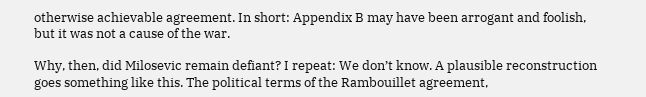otherwise achievable agreement. In short: Appendix B may have been arrogant and foolish, but it was not a cause of the war.

Why, then, did Milosevic remain defiant? I repeat: We don’t know. A plausible reconstruction goes something like this. The political terms of the Rambouillet agreement,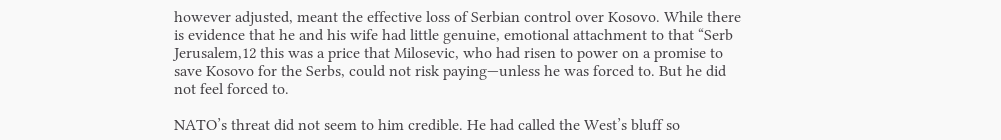however adjusted, meant the effective loss of Serbian control over Kosovo. While there is evidence that he and his wife had little genuine, emotional attachment to that “Serb Jerusalem,12 this was a price that Milosevic, who had risen to power on a promise to save Kosovo for the Serbs, could not risk paying—unless he was forced to. But he did not feel forced to.

NATO’s threat did not seem to him credible. He had called the West’s bluff so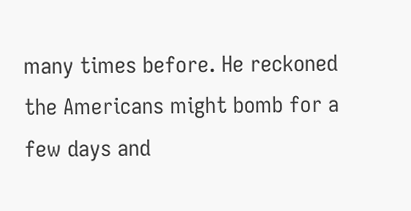many times before. He reckoned the Americans might bomb for a few days and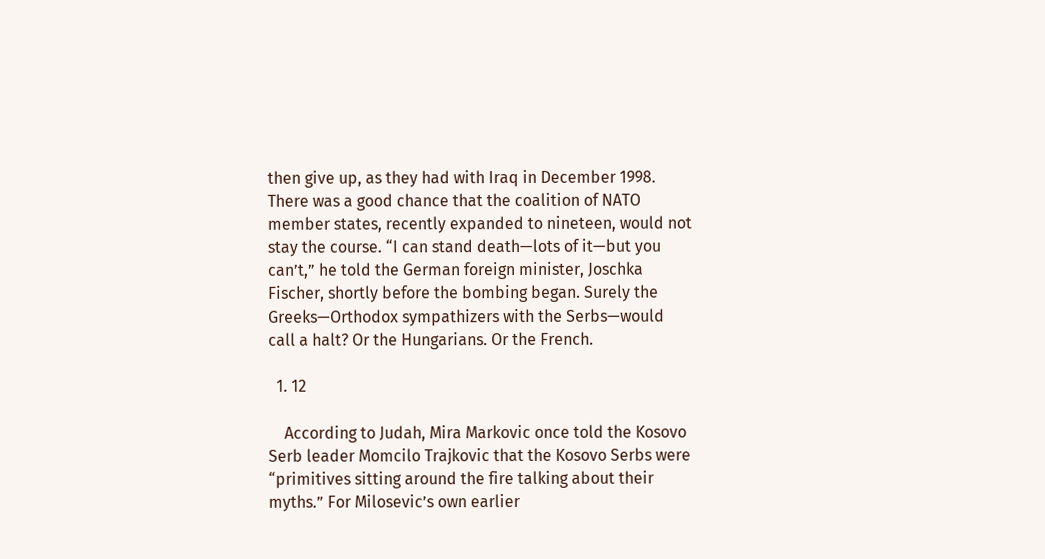then give up, as they had with Iraq in December 1998. There was a good chance that the coalition of NATO member states, recently expanded to nineteen, would not stay the course. “I can stand death—lots of it—but you can’t,” he told the German foreign minister, Joschka Fischer, shortly before the bombing began. Surely the Greeks—Orthodox sympathizers with the Serbs—would call a halt? Or the Hungarians. Or the French.

  1. 12

    According to Judah, Mira Markovic once told the Kosovo Serb leader Momcilo Trajkovic that the Kosovo Serbs were “primitives sitting around the fire talking about their myths.” For Milosevic’s own earlier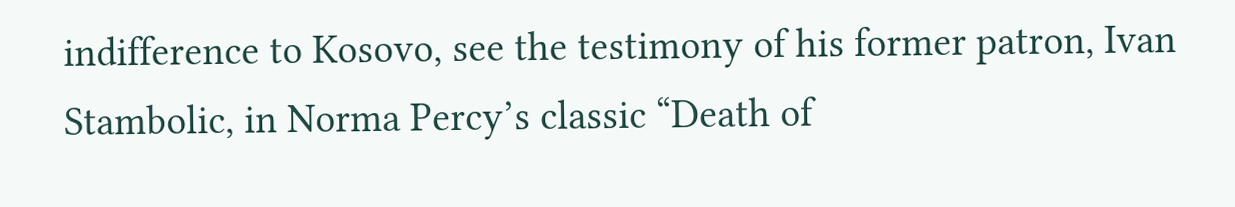indifference to Kosovo, see the testimony of his former patron, Ivan Stambolic, in Norma Percy’s classic “Death of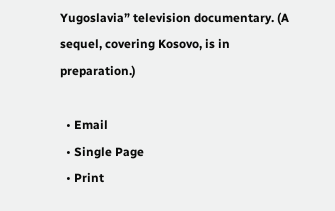Yugoslavia” television documentary. (A sequel, covering Kosovo, is in preparation.)

  • Email
  • Single Page
  • Print